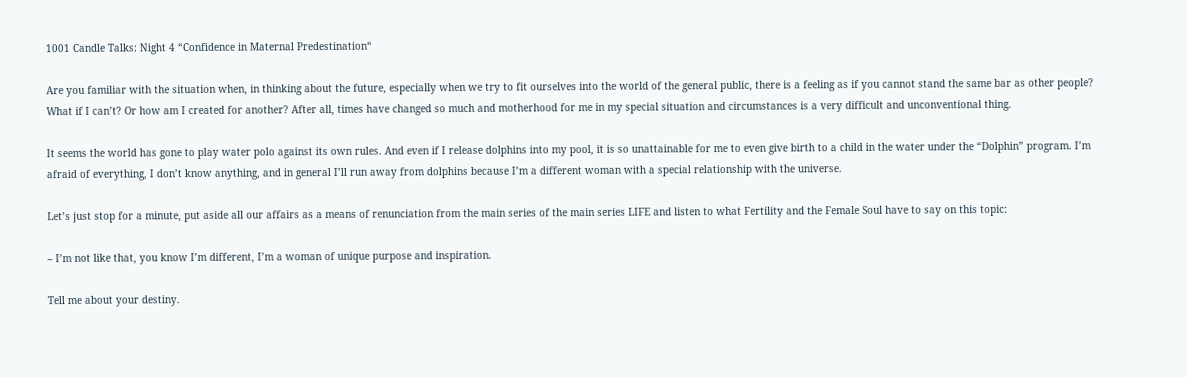1001 Candle Talks: Night 4 “Confidence in Maternal Predestination“

Are you familiar with the situation when, in thinking about the future, especially when we try to fit ourselves into the world of the general public, there is a feeling as if you cannot stand the same bar as other people? What if I can’t? Or how am I created for another? After all, times have changed so much and motherhood for me in my special situation and circumstances is a very difficult and unconventional thing.

It seems the world has gone to play water polo against its own rules. And even if I release dolphins into my pool, it is so unattainable for me to even give birth to a child in the water under the “Dolphin” program. I’m afraid of everything, I don’t know anything, and in general I’ll run away from dolphins because I’m a different woman with a special relationship with the universe.

Let’s just stop for a minute, put aside all our affairs as a means of renunciation from the main series of the main series LIFE and listen to what Fertility and the Female Soul have to say on this topic:

– I’m not like that, you know I’m different, I’m a woman of unique purpose and inspiration.

Tell me about your destiny.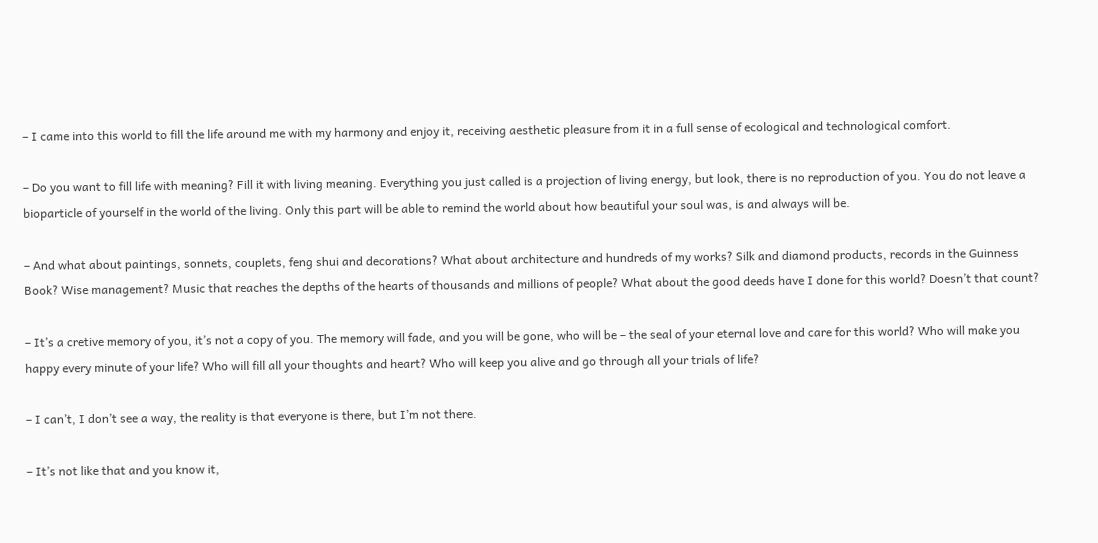– I came into this world to fill the life around me with my harmony and enjoy it, receiving aesthetic pleasure from it in a full sense of ecological and technological comfort.

– Do you want to fill life with meaning? Fill it with living meaning. Everything you just called is a projection of living energy, but look, there is no reproduction of you. You do not leave a bioparticle of yourself in the world of the living. Only this part will be able to remind the world about how beautiful your soul was, is and always will be.

– And what about paintings, sonnets, couplets, feng shui and decorations? What about architecture and hundreds of my works? Silk and diamond products, records in the Guinness Book? Wise management? Music that reaches the depths of the hearts of thousands and millions of people? What about the good deeds have I done for this world? Doesn’t that count?

– It’s a cretive memory of you, it’s not a copy of you. The memory will fade, and you will be gone, who will be – the seal of your eternal love and care for this world? Who will make you happy every minute of your life? Who will fill all your thoughts and heart? Who will keep you alive and go through all your trials of life?

– I can’t, I don’t see a way, the reality is that everyone is there, but I’m not there.

– It’s not like that and you know it,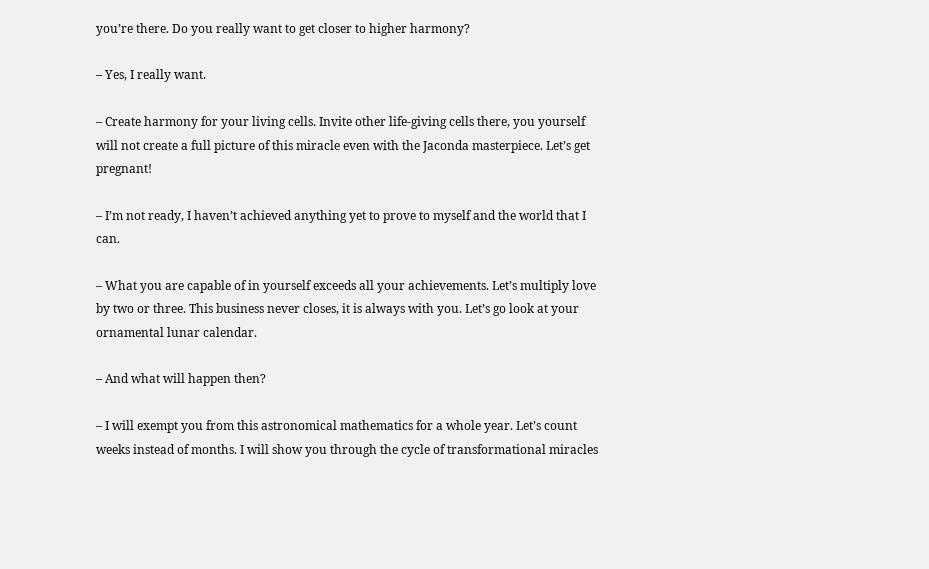you’re there. Do you really want to get closer to higher harmony?

– Yes, I really want.

– Create harmony for your living cells. Invite other life-giving cells there, you yourself will not create a full picture of this miracle even with the Jaconda masterpiece. Let’s get pregnant!

– I’m not ready, I haven’t achieved anything yet to prove to myself and the world that I can.

– What you are capable of in yourself exceeds all your achievements. Let’s multiply love by two or three. This business never closes, it is always with you. Let’s go look at your ornamental lunar calendar.

– And what will happen then?

– I will exempt you from this astronomical mathematics for a whole year. Let’s count weeks instead of months. I will show you through the cycle of transformational miracles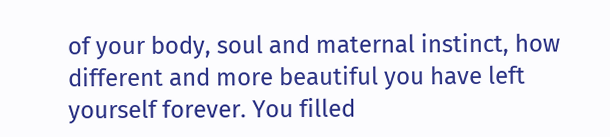of your body, soul and maternal instinct, how different and more beautiful you have left yourself forever. You filled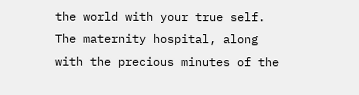the world with your true self. The maternity hospital, along with the precious minutes of the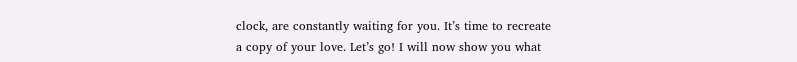clock, are constantly waiting for you. It’s time to recreate a copy of your love. Let’s go! I will now show you what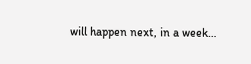will happen next, in a week…